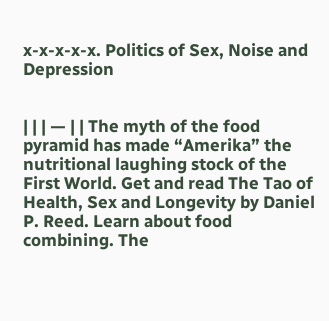x-x-x-x-x. Politics of Sex, Noise and Depression


| | | — | | The myth of the food pyramid has made “Amerika” the nutritional laughing stock of the First World. Get and read The Tao of Health, Sex and Longevity by Daniel P. Reed. Learn about food combining. The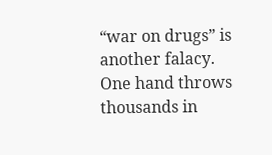“war on drugs” is another falacy. One hand throws thousands in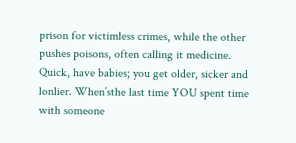prison for victimless crimes, while the other pushes poisons, often calling it medicine. Quick, have babies; you get older, sicker and lonlier. When’sthe last time YOU spent time with someone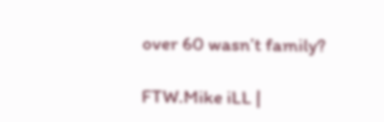over 60 wasn’t family?

FTW.Mike iLL |